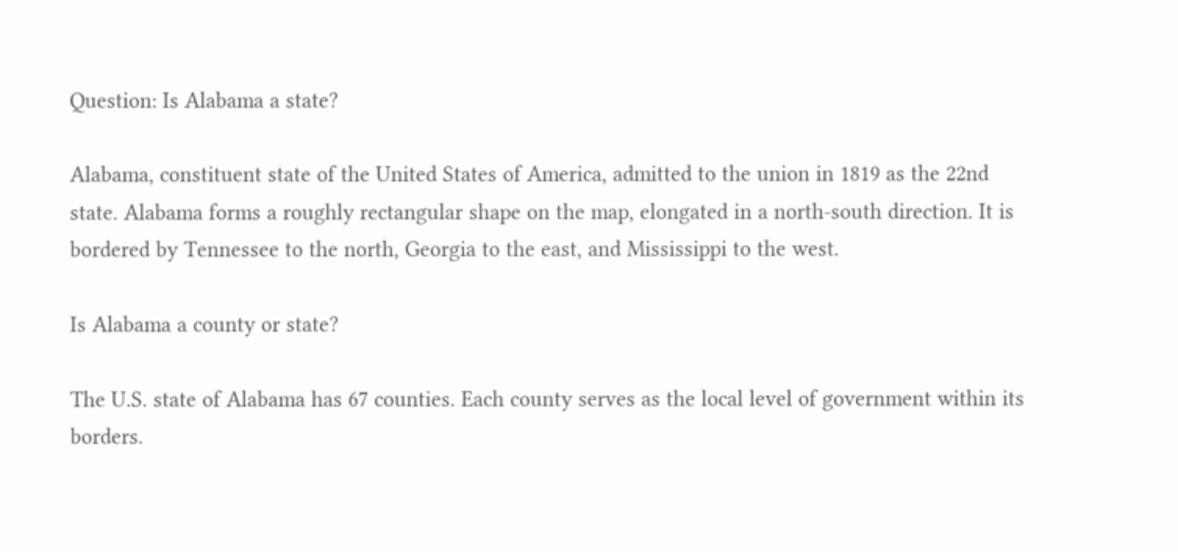Question: Is Alabama a state?

Alabama, constituent state of the United States of America, admitted to the union in 1819 as the 22nd state. Alabama forms a roughly rectangular shape on the map, elongated in a north-south direction. It is bordered by Tennessee to the north, Georgia to the east, and Mississippi to the west.

Is Alabama a county or state?

The U.S. state of Alabama has 67 counties. Each county serves as the local level of government within its borders.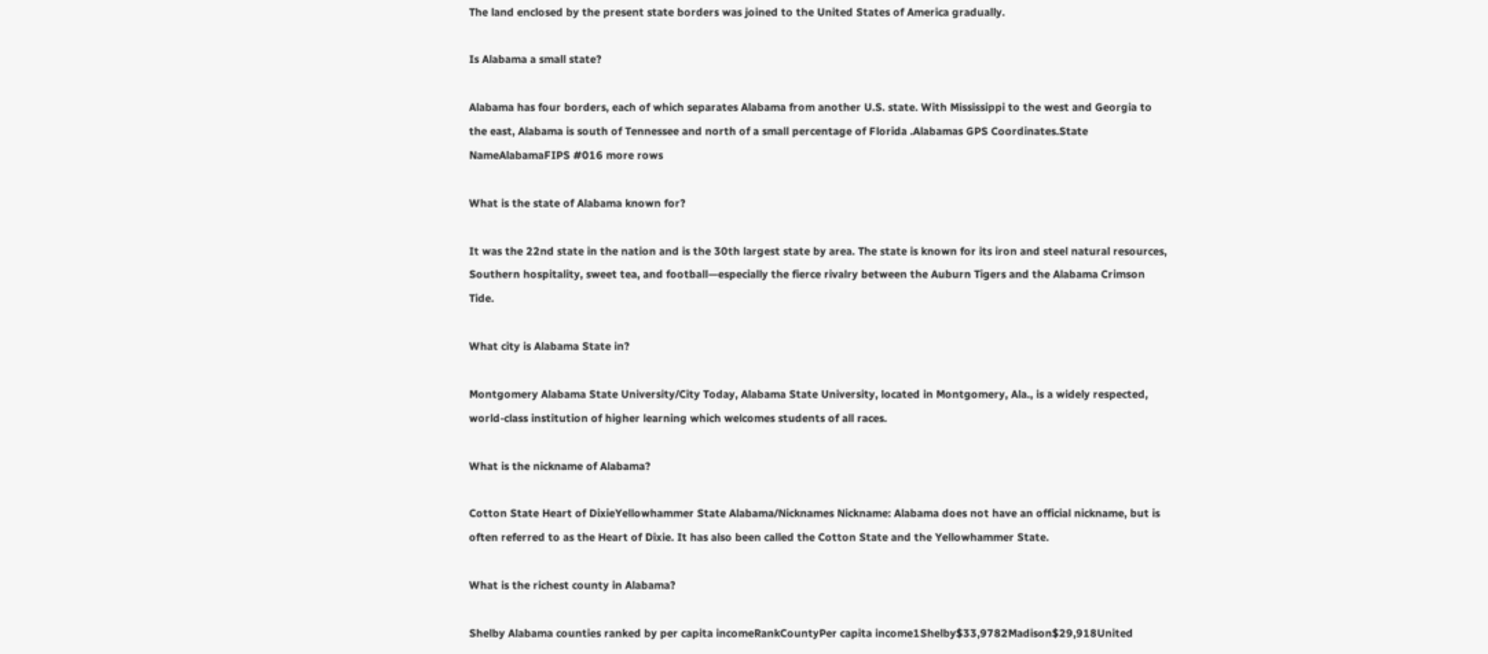The land enclosed by the present state borders was joined to the United States of America gradually.

Is Alabama a small state?

Alabama has four borders, each of which separates Alabama from another U.S. state. With Mississippi to the west and Georgia to the east, Alabama is south of Tennessee and north of a small percentage of Florida .Alabamas GPS Coordinates.State NameAlabamaFIPS #016 more rows

What is the state of Alabama known for?

It was the 22nd state in the nation and is the 30th largest state by area. The state is known for its iron and steel natural resources, Southern hospitality, sweet tea, and football—especially the fierce rivalry between the Auburn Tigers and the Alabama Crimson Tide.

What city is Alabama State in?

Montgomery Alabama State University/City Today, Alabama State University, located in Montgomery, Ala., is a widely respected, world-class institution of higher learning which welcomes students of all races.

What is the nickname of Alabama?

Cotton State Heart of DixieYellowhammer State Alabama/Nicknames Nickname: Alabama does not have an official nickname, but is often referred to as the Heart of Dixie. It has also been called the Cotton State and the Yellowhammer State.

What is the richest county in Alabama?

Shelby Alabama counties ranked by per capita incomeRankCountyPer capita income1Shelby$33,9782Madison$29,918United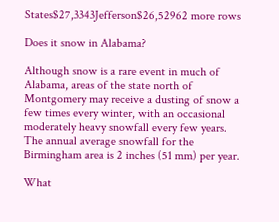States$27,3343Jefferson$26,52962 more rows

Does it snow in Alabama?

Although snow is a rare event in much of Alabama, areas of the state north of Montgomery may receive a dusting of snow a few times every winter, with an occasional moderately heavy snowfall every few years. The annual average snowfall for the Birmingham area is 2 inches (51 mm) per year.

What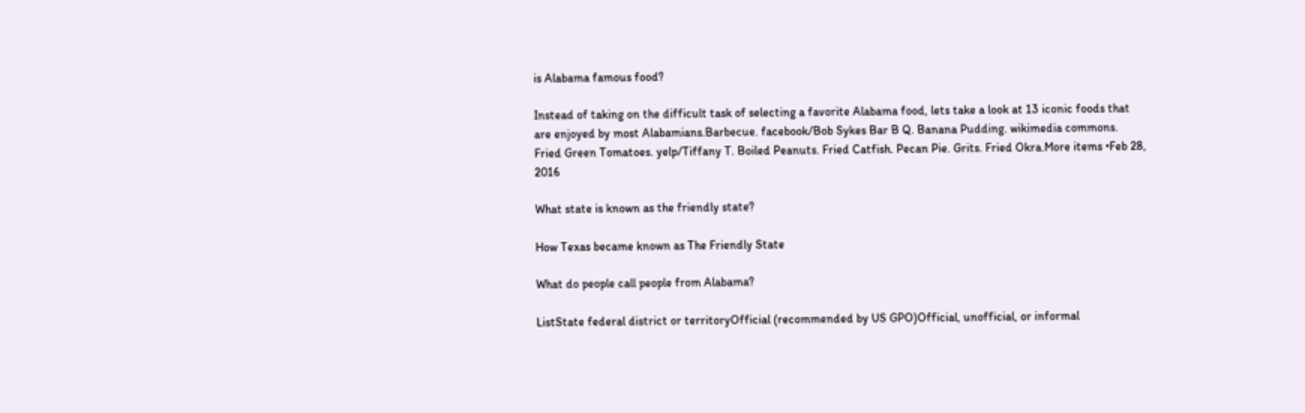is Alabama famous food?

Instead of taking on the difficult task of selecting a favorite Alabama food, lets take a look at 13 iconic foods that are enjoyed by most Alabamians.Barbecue. facebook/Bob Sykes Bar B Q. Banana Pudding. wikimedia commons. Fried Green Tomatoes. yelp/Tiffany T. Boiled Peanuts. Fried Catfish. Pecan Pie. Grits. Fried Okra.More items •Feb 28, 2016

What state is known as the friendly state?

How Texas became known as The Friendly State

What do people call people from Alabama?

ListState federal district or territoryOfficial (recommended by US GPO)Official, unofficial, or informal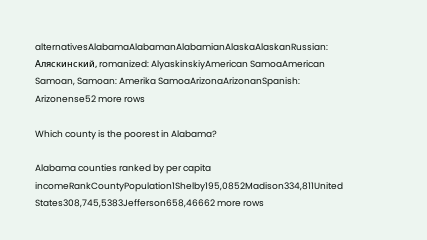alternativesAlabamaAlabamanAlabamianAlaskaAlaskanRussian: Аляскинский, romanized: AlyaskinskiyAmerican SamoaAmerican Samoan, Samoan: Amerika SamoaArizonaArizonanSpanish: Arizonense52 more rows

Which county is the poorest in Alabama?

Alabama counties ranked by per capita incomeRankCountyPopulation1Shelby195,0852Madison334,811United States308,745,5383Jefferson658,46662 more rows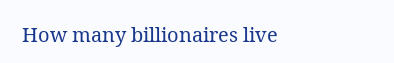How many billionaires live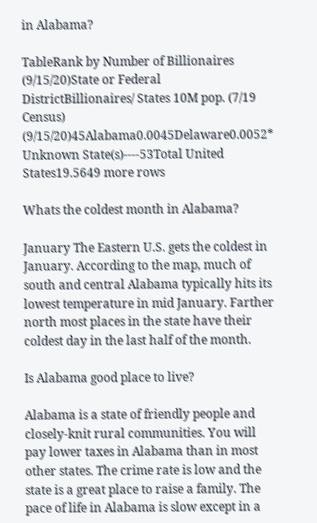in Alabama?

TableRank by Number of Billionaires (9/15/20)State or Federal DistrictBillionaires/ States 10M pop. (7/19 Census) (9/15/20)45Alabama0.0045Delaware0.0052* Unknown State(s)----53Total United States19.5649 more rows

Whats the coldest month in Alabama?

January The Eastern U.S. gets the coldest in January. According to the map, much of south and central Alabama typically hits its lowest temperature in mid January. Farther north most places in the state have their coldest day in the last half of the month.

Is Alabama good place to live?

Alabama is a state of friendly people and closely-knit rural communities. You will pay lower taxes in Alabama than in most other states. The crime rate is low and the state is a great place to raise a family. The pace of life in Alabama is slow except in a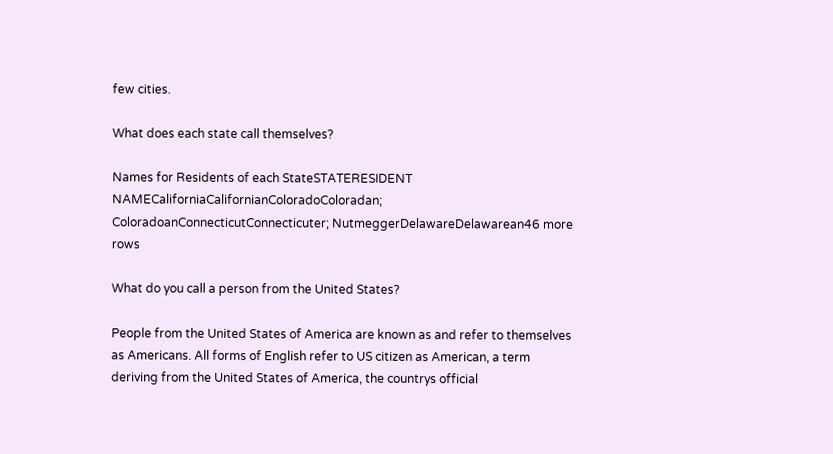few cities.

What does each state call themselves?

Names for Residents of each StateSTATERESIDENT NAMECaliforniaCalifornianColoradoColoradan; ColoradoanConnecticutConnecticuter; NutmeggerDelawareDelawarean46 more rows

What do you call a person from the United States?

People from the United States of America are known as and refer to themselves as Americans. All forms of English refer to US citizen as American, a term deriving from the United States of America, the countrys official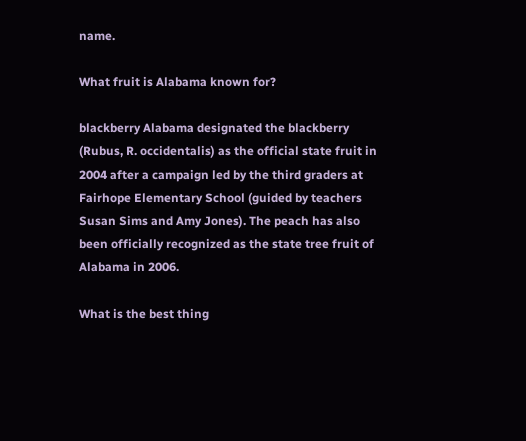name.

What fruit is Alabama known for?

blackberry Alabama designated the blackberry (Rubus, R. occidentalis) as the official state fruit in 2004 after a campaign led by the third graders at Fairhope Elementary School (guided by teachers Susan Sims and Amy Jones). The peach has also been officially recognized as the state tree fruit of Alabama in 2006.

What is the best thing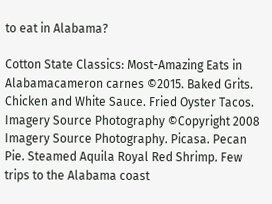to eat in Alabama?

Cotton State Classics: Most-Amazing Eats in Alabamacameron carnes ©2015. Baked Grits. Chicken and White Sauce. Fried Oyster Tacos. Imagery Source Photography ©Copyright 2008 Imagery Source Photography. Picasa. Pecan Pie. Steamed Aquila Royal Red Shrimp. Few trips to the Alabama coast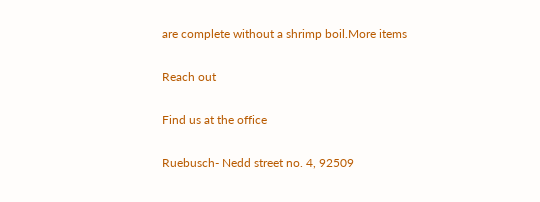are complete without a shrimp boil.More items

Reach out

Find us at the office

Ruebusch- Nedd street no. 4, 92509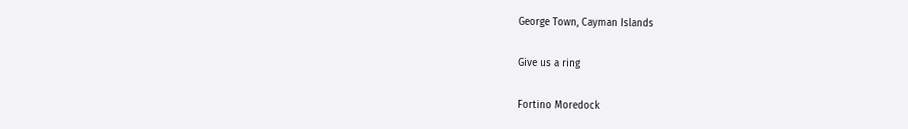George Town, Cayman Islands

Give us a ring

Fortino Moredock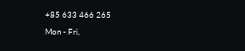+85 633 466 265
Mon - Fri,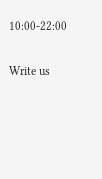10:00-22:00

Write us